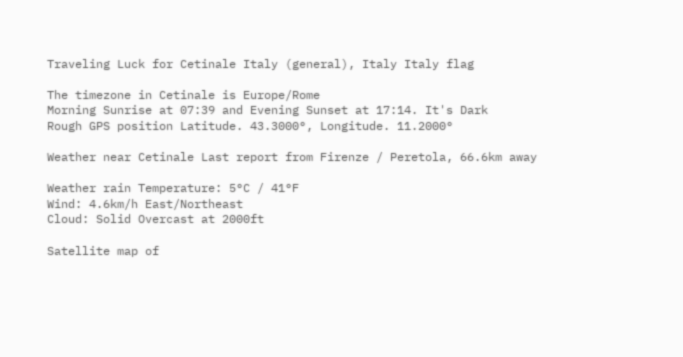Traveling Luck for Cetinale Italy (general), Italy Italy flag

The timezone in Cetinale is Europe/Rome
Morning Sunrise at 07:39 and Evening Sunset at 17:14. It's Dark
Rough GPS position Latitude. 43.3000°, Longitude. 11.2000°

Weather near Cetinale Last report from Firenze / Peretola, 66.6km away

Weather rain Temperature: 5°C / 41°F
Wind: 4.6km/h East/Northeast
Cloud: Solid Overcast at 2000ft

Satellite map of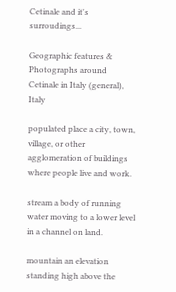Cetinale and it's surroudings...

Geographic features & Photographs around Cetinale in Italy (general), Italy

populated place a city, town, village, or other agglomeration of buildings where people live and work.

stream a body of running water moving to a lower level in a channel on land.

mountain an elevation standing high above the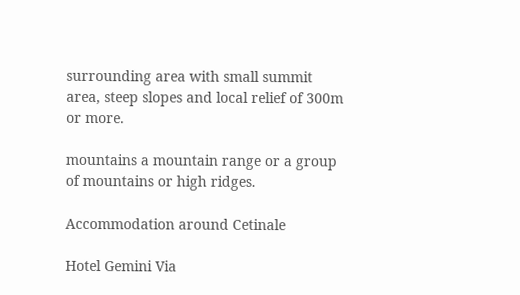surrounding area with small summit area, steep slopes and local relief of 300m or more.

mountains a mountain range or a group of mountains or high ridges.

Accommodation around Cetinale

Hotel Gemini Via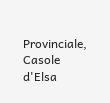Provinciale, Casole d'Elsa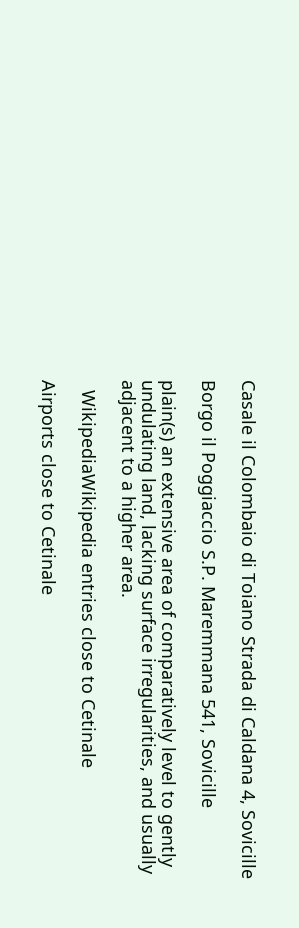Casale il Colombaio di Toiano Strada di Caldana 4, Sovicille

Borgo il Poggiaccio S.P. Maremmana 541, Sovicille

plain(s) an extensive area of comparatively level to gently undulating land, lacking surface irregularities, and usually adjacent to a higher area.

  WikipediaWikipedia entries close to Cetinale

Airports close to Cetinale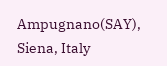Ampugnano(SAY), Siena, Italy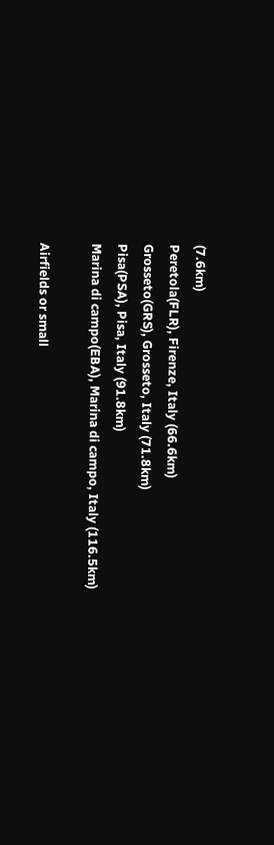(7.6km)
Peretola(FLR), Firenze, Italy (66.6km)
Grosseto(GRS), Grosseto, Italy (71.8km)
Pisa(PSA), Pisa, Italy (91.8km)
Marina di campo(EBA), Marina di campo, Italy (116.5km)

Airfields or small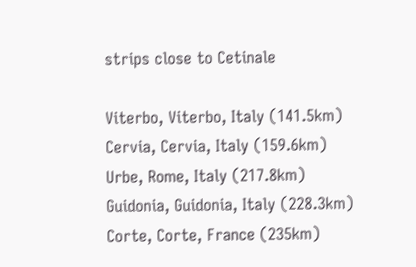strips close to Cetinale

Viterbo, Viterbo, Italy (141.5km)
Cervia, Cervia, Italy (159.6km)
Urbe, Rome, Italy (217.8km)
Guidonia, Guidonia, Italy (228.3km)
Corte, Corte, France (235km)